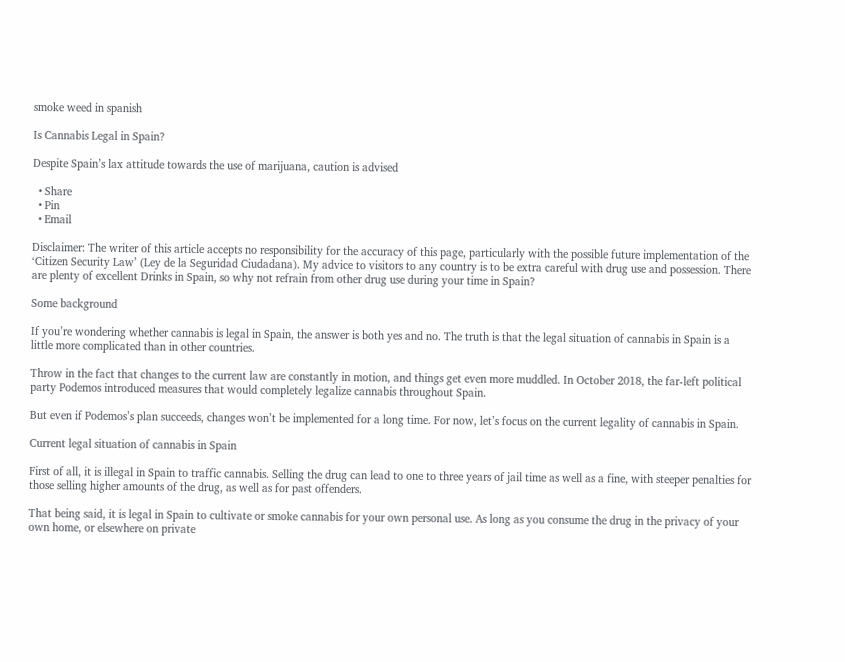smoke weed in spanish

Is Cannabis Legal in Spain?

Despite Spain’s lax attitude towards the use of marijuana, caution is advised

  • Share
  • Pin
  • Email

Disclaimer: The writer of this article accepts no responsibility for the accuracy of this page, particularly with the possible future implementation of the ‘Citizen Security Law’ (Ley de la Seguridad Ciudadana). My advice to visitors to any country is to be extra careful with drug use and possession. There are plenty of excellent Drinks in Spain, so why not refrain from other drug use during your time in Spain?

Some background

If you’re wondering whether cannabis is legal in Spain, the answer is both yes and no. The truth is that the legal situation of cannabis in Spain is a little more complicated than in other countries.

Throw in the fact that changes to the current law are constantly in motion, and things get even more muddled. In October 2018, the far-left political party Podemos introduced measures that would completely legalize cannabis throughout Spain.

But even if Podemos’s plan succeeds, changes won’t be implemented for a long time. For now, let’s focus on the current legality of cannabis in Spain.

Current legal situation of cannabis in Spain

First of all, it is illegal in Spain to traffic cannabis. Selling the drug can lead to one to three years of jail time as well as a fine, with steeper penalties for those selling higher amounts of the drug, as well as for past offenders.

That being said, it is legal in Spain to cultivate or smoke cannabis for your own personal use. As long as you consume the drug in the privacy of your own home, or elsewhere on private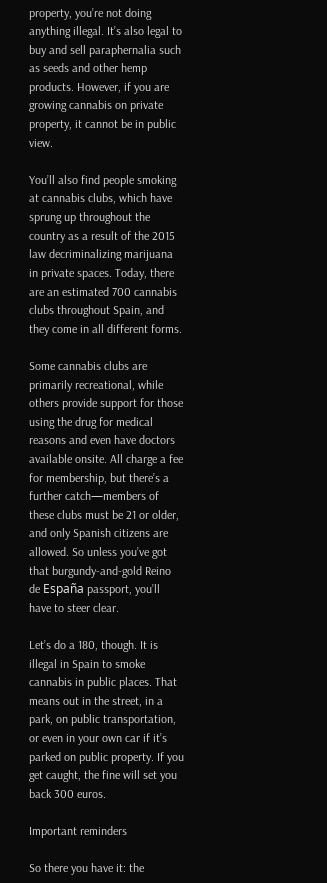property, you’re not doing anything illegal. It’s also legal to buy and sell paraphernalia such as seeds and other hemp products. However, if you are growing cannabis on private property, it cannot be in public view.

You’ll also find people smoking at cannabis clubs, which have sprung up throughout the country as a result of the 2015 law decriminalizing marijuana in private spaces. Today, there are an estimated 700 cannabis clubs throughout Spain, and they come in all different forms.

Some cannabis clubs are primarily recreational, while others provide support for those using the drug for medical reasons and even have doctors available onsite. All charge a fee for membership, but there’s a further catch—members of these clubs must be 21 or older, and only Spanish citizens are allowed. So unless you’ve got that burgundy-and-gold Reino de España passport, you’ll have to steer clear.

Let’s do a 180, though. It is illegal in Spain to smoke cannabis in public places. That means out in the street, in a park, on public transportation, or even in your own car if it’s parked on public property. If you get caught, the fine will set you back 300 euros.

Important reminders

So there you have it: the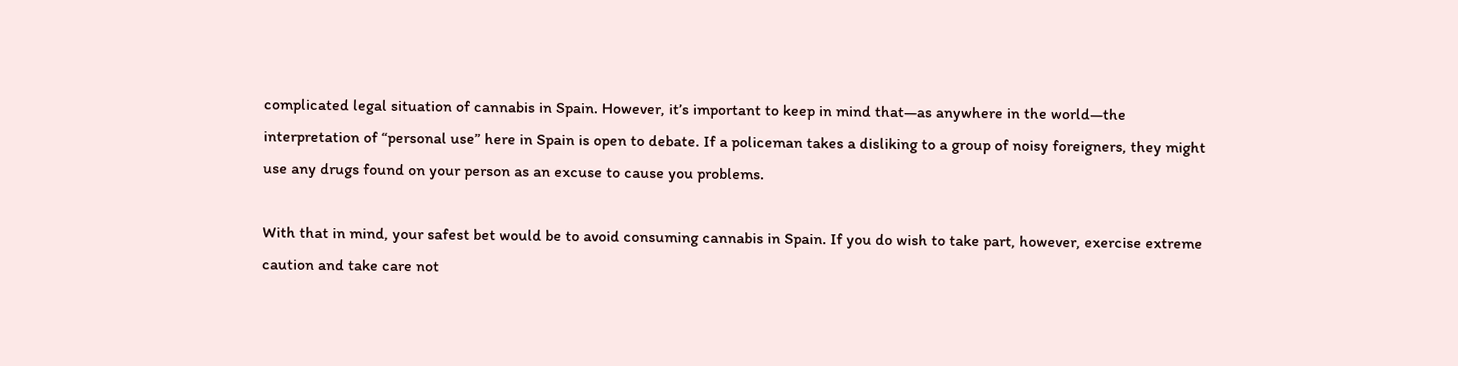complicated legal situation of cannabis in Spain. However, it’s important to keep in mind that—as anywhere in the world—the interpretation of “personal use” here in Spain is open to debate. If a policeman takes a disliking to a group of noisy foreigners, they might use any drugs found on your person as an excuse to cause you problems.

With that in mind, your safest bet would be to avoid consuming cannabis in Spain. If you do wish to take part, however, exercise extreme caution and take care not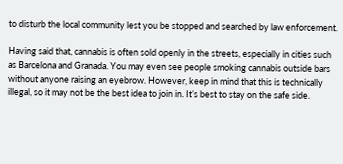to disturb the local community lest you be stopped and searched by law enforcement.

Having said that, cannabis is often sold openly in the streets, especially in cities such as Barcelona and Granada. You may even see people smoking cannabis outside bars without anyone raising an eyebrow. However, keep in mind that this is technically illegal, so it may not be the best idea to join in. It’s best to stay on the safe side.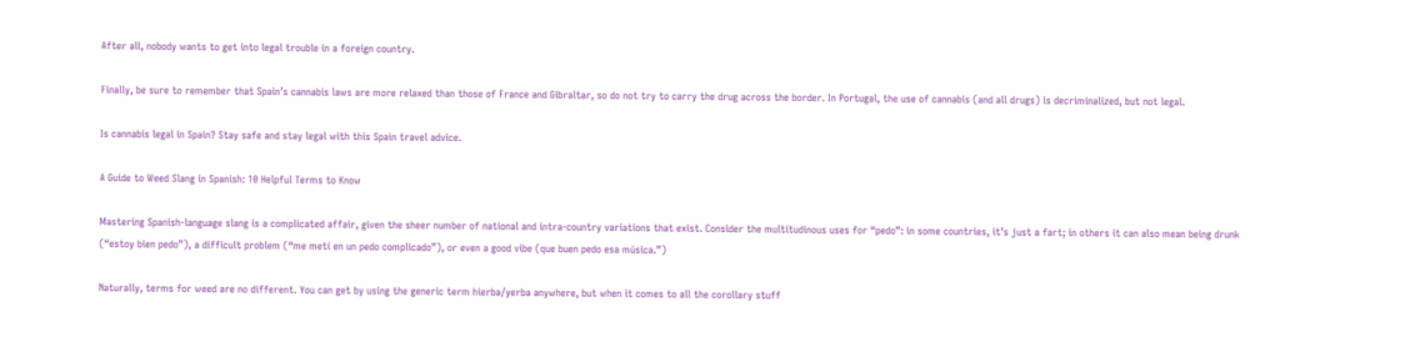After all, nobody wants to get into legal trouble in a foreign country.

Finally, be sure to remember that Spain’s cannabis laws are more relaxed than those of France and Gibraltar, so do not try to carry the drug across the border. In Portugal, the use of cannabis (and all drugs) is decriminalized, but not legal.

Is cannabis legal in Spain? Stay safe and stay legal with this Spain travel advice.

A Guide to Weed Slang in Spanish: 10 Helpful Terms to Know

Mastering Spanish-language slang is a complicated affair, given the sheer number of national and intra-country variations that exist. Consider the multitudinous uses for “pedo”: in some countries, it’s just a fart; in others it can also mean being drunk (“estoy bien pedo”), a difficult problem (“me metí en un pedo complicado”), or even a good vibe (que buen pedo esa música.”)

Naturally, terms for weed are no different. You can get by using the generic term hierba/yerba anywhere, but when it comes to all the corollary stuff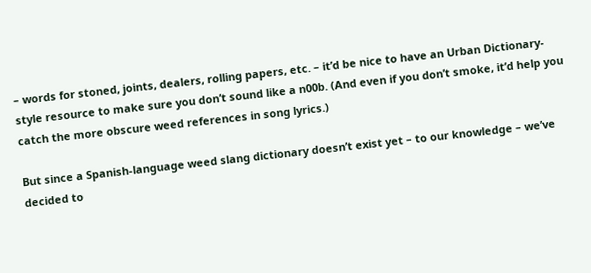– words for stoned, joints, dealers, rolling papers, etc. – it’d be nice to have an Urban Dictionary-style resource to make sure you don’t sound like a n00b. (And even if you don’t smoke, it’d help you catch the more obscure weed references in song lyrics.)

But since a Spanish-language weed slang dictionary doesn’t exist yet – to our knowledge – we’ve decided to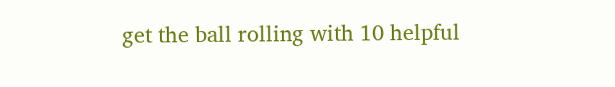get the ball rolling with 10 helpful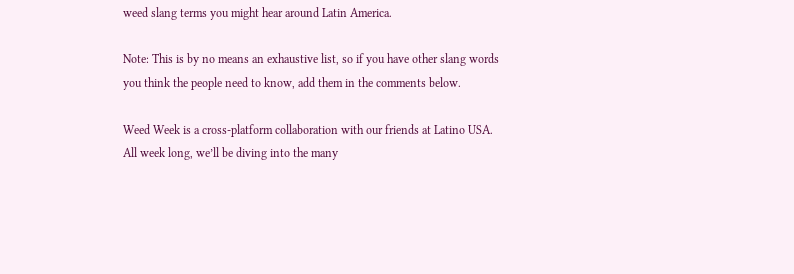weed slang terms you might hear around Latin America.

Note: This is by no means an exhaustive list, so if you have other slang words you think the people need to know, add them in the comments below.

Weed Week is a cross-platform collaboration with our friends at Latino USA. All week long, we’ll be diving into the many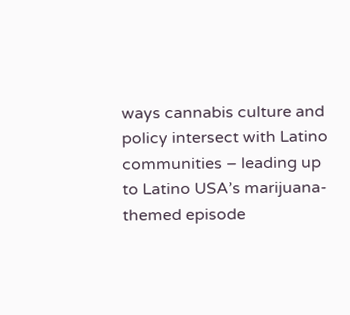ways cannabis culture and policy intersect with Latino communities – leading up to Latino USA’s marijuana-themed episode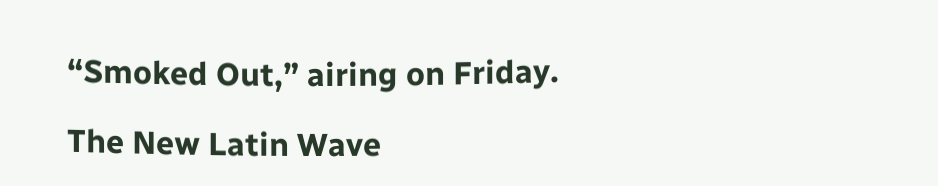“Smoked Out,” airing on Friday.

The New Latin Wave